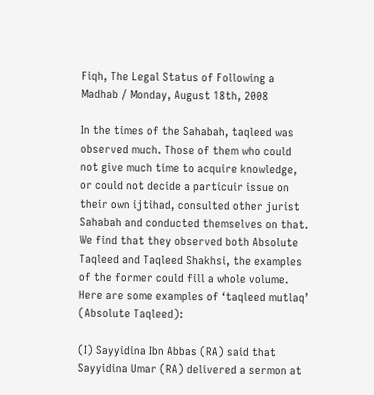Fiqh, The Legal Status of Following a Madhab / Monday, August 18th, 2008

In the times of the Sahabah, taqleed was observed much. Those of them who could not give much time to acquire knowledge, or could not decide a particuir issue on their own ijtihad, consulted other jurist Sahabah and conducted themselves on that. We find that they observed both Absolute Taqleed and Taqleed Shakhsi, the examples of the former could fill a whole volume. Here are some examples of ‘taqleed mutlaq’ (Absolute Taqleed):

(I) Sayyidina Ibn Abbas (RA) said that Sayyidina Umar (RA) delivered a sermon at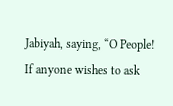Jabiyah, saying, “O People! If anyone wishes to ask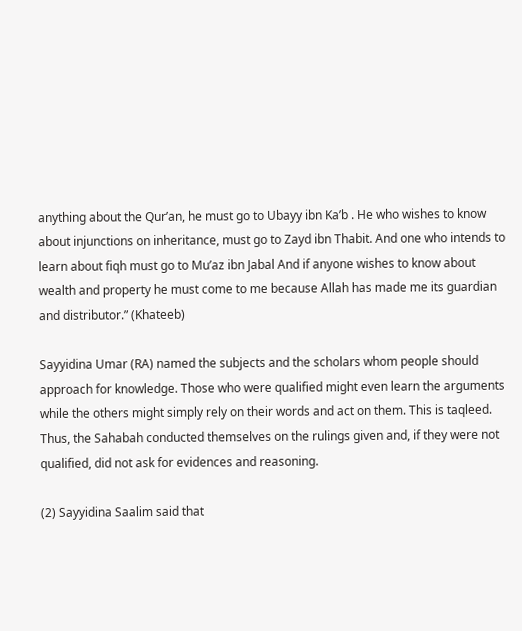anything about the Qur’an, he must go to Ubayy ibn Ka’b . He who wishes to know about injunctions on inheritance, must go to Zayd ibn Thabit. And one who intends to learn about fiqh must go to Mu’az ibn Jabal And if anyone wishes to know about wealth and property he must come to me because Allah has made me its guardian and distributor.” (Khateeb)

Sayyidina Umar (RA) named the subjects and the scholars whom people should approach for knowledge. Those who were qualified might even learn the arguments while the others might simply rely on their words and act on them. This is taqleed. Thus, the Sahabah conducted themselves on the rulings given and, if they were not qualified, did not ask for evidences and reasoning.

(2) Sayyidina Saalim said that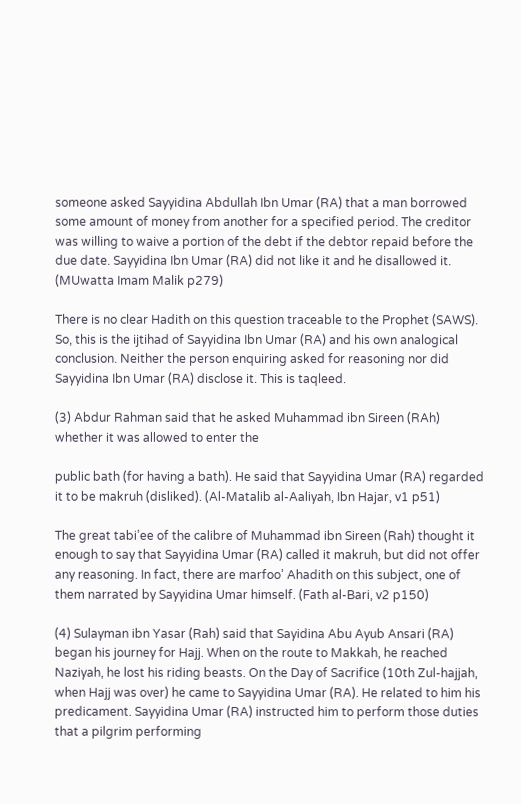someone asked Sayyidina Abdullah Ibn Umar (RA) that a man borrowed some amount of money from another for a specified period. The creditor was willing to waive a portion of the debt if the debtor repaid before the due date. Sayyidina Ibn Umar (RA) did not like it and he disallowed it. (MUwatta Imam Malik p279)

There is no clear Hadith on this question traceable to the Prophet (SAWS). So, this is the ijtihad of Sayyidina Ibn Umar (RA) and his own analogical conclusion. Neither the person enquiring asked for reasoning nor did Sayyidina Ibn Umar (RA) disclose it. This is taqleed.

(3) Abdur Rahman said that he asked Muhammad ibn Sireen (RAh) whether it was allowed to enter the

public bath (for having a bath). He said that Sayyidina Umar (RA) regarded it to be makruh (disliked). (Al-Matalib al-Aaliyah, Ibn Hajar, v1 p51)

The great tabi’ee of the calibre of Muhammad ibn Sireen (Rah) thought it enough to say that Sayyidina Umar (RA) called it makruh, but did not offer any reasoning. In fact, there are marfoo’ Ahadith on this subject, one of them narrated by Sayyidina Umar himself. (Fath al-Bari, v2 p150)

(4) Sulayman ibn Yasar (Rah) said that Sayidina Abu Ayub Ansari (RA) began his journey for Hajj. When on the route to Makkah, he reached Naziyah, he lost his riding beasts. On the Day of Sacrifice (10th Zul-hajjah, when Hajj was over) he came to Sayyidina Umar (RA). He related to him his predicament. Sayyidina Umar (RA) instructed him to perform those duties that a pilgrim performing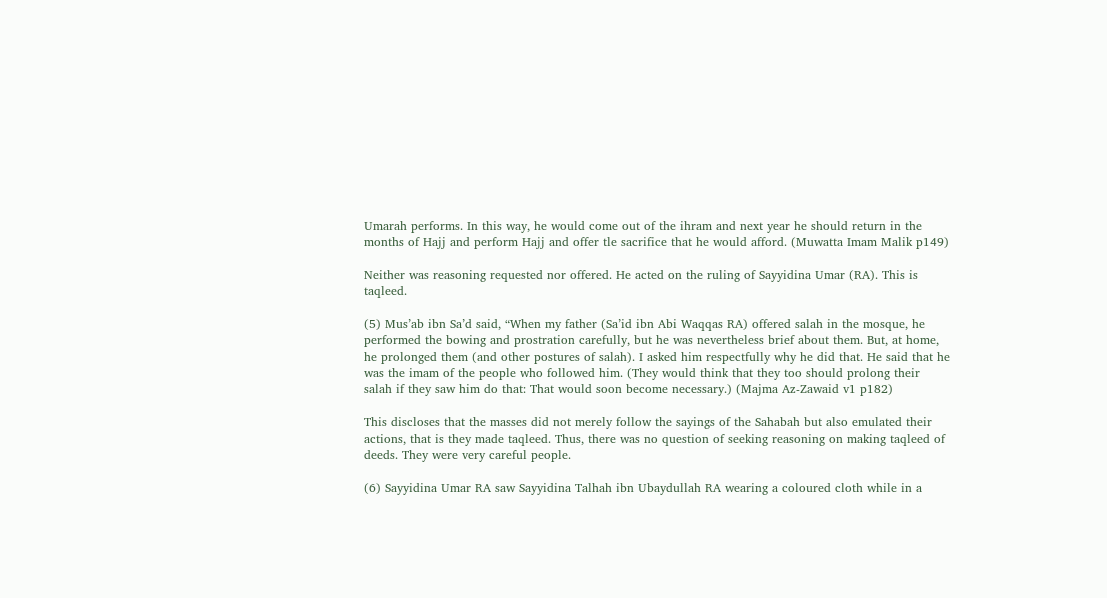Umarah performs. In this way, he would come out of the ihram and next year he should return in the months of Hajj and perform Hajj and offer tle sacrifice that he would afford. (Muwatta Imam Malik p149)

Neither was reasoning requested nor offered. He acted on the ruling of Sayyidina Umar (RA). This is taqleed.

(5) Mus’ab ibn Sa’d said, “When my father (Sa’id ibn Abi Waqqas RA) offered salah in the mosque, he performed the bowing and prostration carefully, but he was nevertheless brief about them. But, at home, he prolonged them (and other postures of salah). I asked him respectfully why he did that. He said that he was the imam of the people who followed him. (They would think that they too should prolong their salah if they saw him do that: That would soon become necessary.) (Majma Az-Zawaid v1 p182)

This discloses that the masses did not merely follow the sayings of the Sahabah but also emulated their actions, that is they made taqleed. Thus, there was no question of seeking reasoning on making taqleed of deeds. They were very careful people.

(6) Sayyidina Umar RA saw Sayyidina Talhah ibn Ubaydullah RA wearing a coloured cloth while in a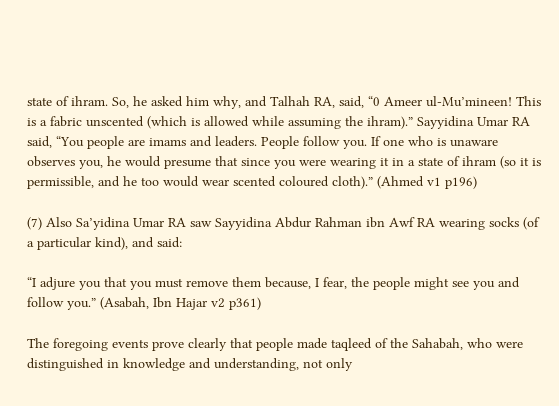state of ihram. So, he asked him why, and Talhah RA, said, “0 Ameer ul-Mu’mineen! This is a fabric unscented (which is allowed while assuming the ihram).” Sayyidina Umar RA said, “You people are imams and leaders. People follow you. If one who is unaware observes you, he would presume that since you were wearing it in a state of ihram (so it is permissible, and he too would wear scented coloured cloth).” (Ahmed v1 p196)

(7) Also Sa’yidina Umar RA saw Sayyidina Abdur Rahman ibn Awf RA wearing socks (of a particular kind), and said:

“I adjure you that you must remove them because, I fear, the people might see you and follow you.” (Asabah, Ibn Hajar v2 p361)

The foregoing events prove clearly that people made taqleed of the Sahabah, who were distinguished in knowledge and understanding, not only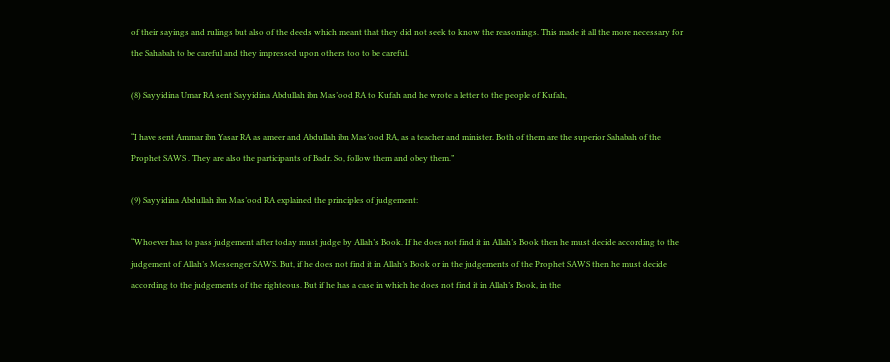of their sayings and rulings but also of the deeds which meant that they did not seek to know the reasonings. This made it all the more necessary for the Sahabah to be careful and they impressed upon others too to be careful.

(8) Sayyidina Umar RA sent Sayyidina Abdullah ibn Mas’ood RA to Kufah and he wrote a letter to the people of Kufah,

“I have sent Ammar ibn Yasar RA as ameer and Abdullah ibn Mas’ood RA, as a teacher and minister. Both of them are the superior Sahabah of the Prophet SAWS . They are also the participants of Badr. So, follow them and obey them.”

(9) Sayyidina Abdullah ibn Mas’ood RA explained the principles of judgement:

“Whoever has to pass judgement after today must judge by Allah’s Book. If he does not find it in Allah’s Book then he must decide according to the judgement of Allah’s Messenger SAWS. But, if he does not find it in Allah’s Book or in the judgements of the Prophet SAWS then he must decide according to the judgements of the righteous. But if he has a case in which he does not find it in Allah’s Book, in the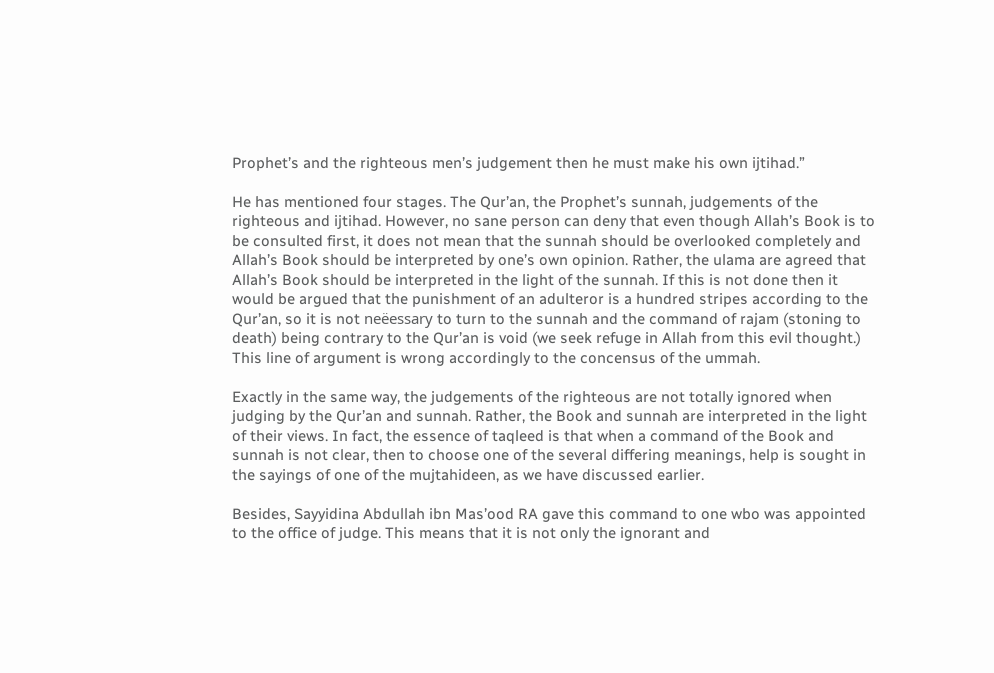Prophet’s and the righteous men’s judgement then he must make his own ijtihad.”

He has mentioned four stages. The Qur’an, the Prophet’s sunnah, judgements of the righteous and ijtihad. However, no sane person can deny that even though Allah’s Book is to be consulted first, it does not mean that the sunnah should be overlooked completely and Allah’s Book should be interpreted by one’s own opinion. Rather, the ulama are agreed that Allah’s Book should be interpreted in the light of the sunnah. If this is not done then it would be argued that the punishment of an adulteror is a hundred stripes according to the Qur’an, so it is not neëessary to turn to the sunnah and the command of rajam (stoning to death) being contrary to the Qur’an is void (we seek refuge in Allah from this evil thought.) This line of argument is wrong accordingly to the concensus of the ummah.

Exactly in the same way, the judgements of the righteous are not totally ignored when judging by the Qur’an and sunnah. Rather, the Book and sunnah are interpreted in the light of their views. In fact, the essence of taqleed is that when a command of the Book and sunnah is not clear, then to choose one of the several differing meanings, help is sought in the sayings of one of the mujtahideen, as we have discussed earlier.

Besides, Sayyidina Abdullah ibn Mas’ood RA gave this command to one wbo was appointed to the office of judge. This means that it is not only the ignorant and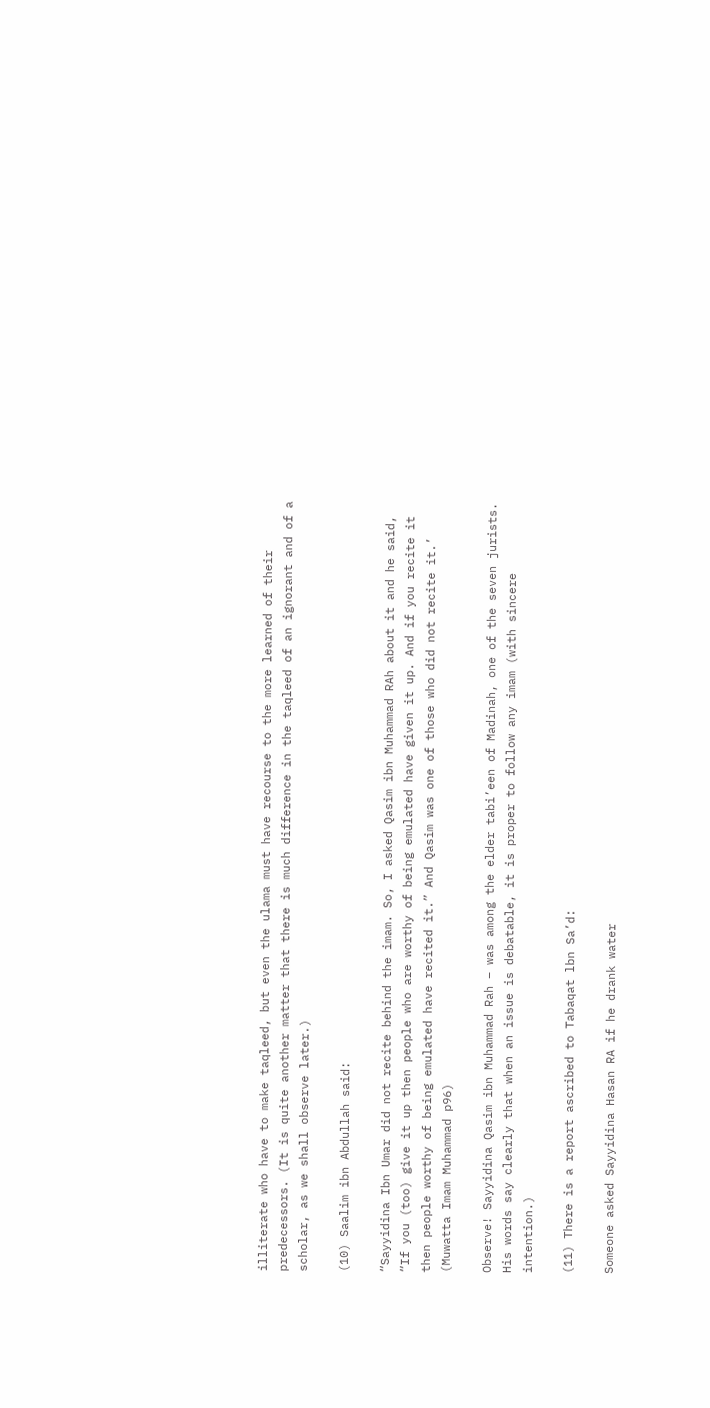illiterate who have to make taqleed, but even the ulama must have recourse to the more learned of their predecessors. (It is quite another matter that there is much difference in the taqleed of an ignorant and of a scholar, as we shall observe later.)

(10) Saalim ibn Abdullah said:

“Sayyidina Ibn Umar did not recite behind the imam. So, I asked Qasim ibn Muhammad RAh about it and he said, “If you (too) give it up then people who are worthy of being emulated have given it up. And if you recite it then people worthy of being emulated have recited it.” And Qasim was one of those who did not recite it.’ (Muwatta Imam Muhammad p96)

Observe! Sayyidina Qasim ibn Muhammad Rah – was among the elder tabi’een of Madinah, one of the seven jurists. His words say clearly that when an issue is debatable, it is proper to follow any imam (with sincere intention.)

(11) There is a report ascribed to Tabaqat lbn Sa’d:

Someone asked Sayyidina Hasan RA if he drank water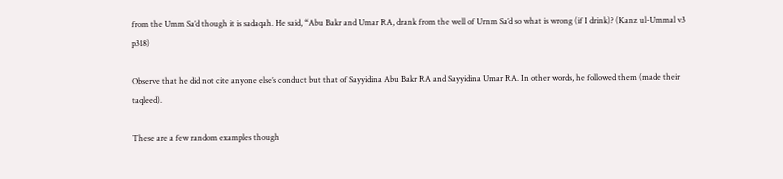from the Umm Sa’d though it is sadaqah. He said, “Abu Bakr and Umar RA, drank from the well of Urnm Sa’d so what is wrong (if I drink)? (Kanz ul-Ummal v3 p318)

Observe that he did not cite anyone else’s conduct but that of Sayyidina Abu Bakr RA and Sayyidina Umar RA. In other words, he followed them (made their taqleed).

These are a few random examples though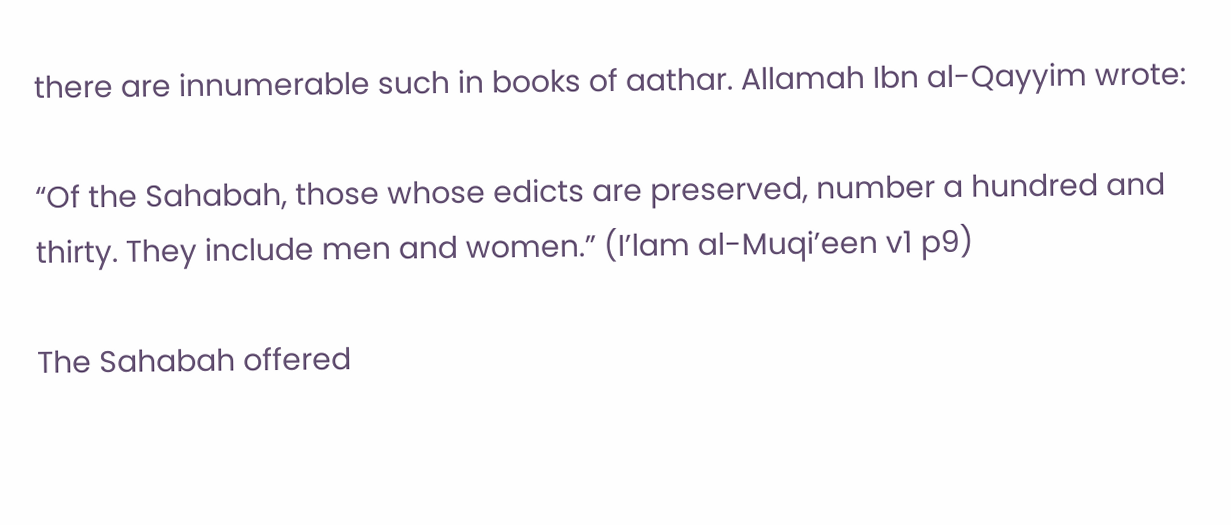there are innumerable such in books of aathar. Allamah Ibn al-Qayyim wrote:

“Of the Sahabah, those whose edicts are preserved, number a hundred and thirty. They include men and women.” (I’lam al-Muqi’een v1 p9)

The Sahabah offered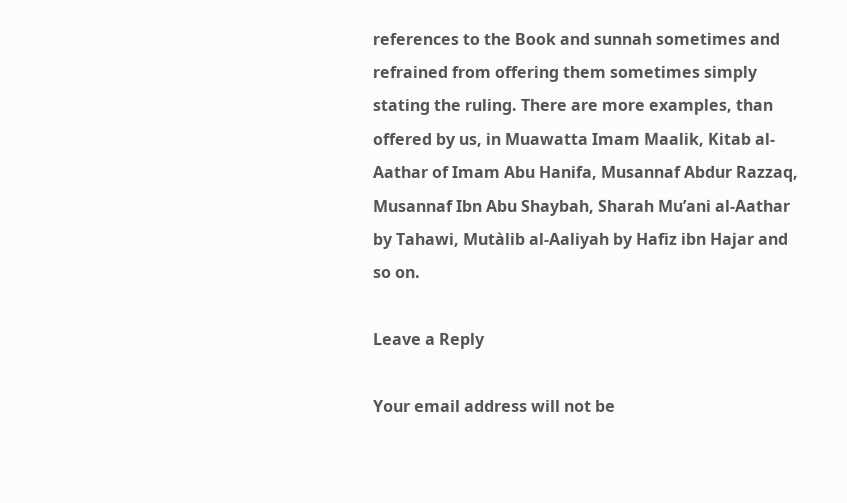references to the Book and sunnah sometimes and refrained from offering them sometimes simply stating the ruling. There are more examples, than offered by us, in Muawatta Imam Maalik, Kitab al-Aathar of Imam Abu Hanifa, Musannaf Abdur Razzaq, Musannaf Ibn Abu Shaybah, Sharah Mu’ani al-Aathar by Tahawi, Mutàlib al-Aaliyah by Hafiz ibn Hajar and so on.

Leave a Reply

Your email address will not be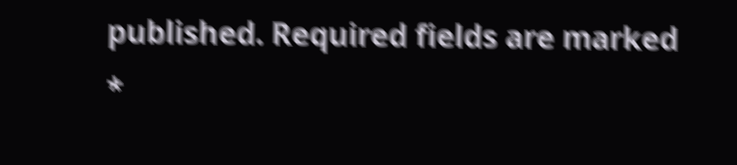published. Required fields are marked *